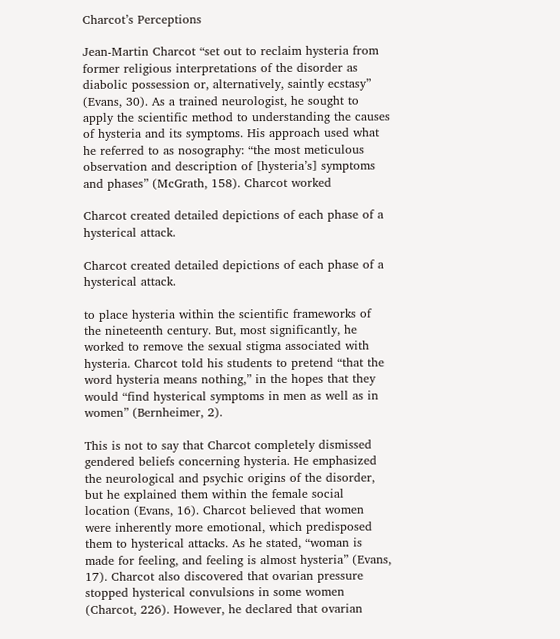Charcot’s Perceptions

Jean-Martin Charcot “set out to reclaim hysteria from former religious interpretations of the disorder as diabolic possession or, alternatively, saintly ecstasy” (Evans, 30). As a trained neurologist, he sought to apply the scientific method to understanding the causes of hysteria and its symptoms. His approach used what he referred to as nosography: “the most meticulous observation and description of [hysteria’s] symptoms and phases” (McGrath, 158). Charcot worked

Charcot created detailed depictions of each phase of a hysterical attack.

Charcot created detailed depictions of each phase of a hysterical attack.

to place hysteria within the scientific frameworks of the nineteenth century. But, most significantly, he worked to remove the sexual stigma associated with hysteria. Charcot told his students to pretend “that the word hysteria means nothing,” in the hopes that they would “find hysterical symptoms in men as well as in women” (Bernheimer, 2).

This is not to say that Charcot completely dismissed gendered beliefs concerning hysteria. He emphasized the neurological and psychic origins of the disorder, but he explained them within the female social location (Evans, 16). Charcot believed that women were inherently more emotional, which predisposed them to hysterical attacks. As he stated, “woman is made for feeling, and feeling is almost hysteria” (Evans, 17). Charcot also discovered that ovarian pressure stopped hysterical convulsions in some women (Charcot, 226). However, he declared that ovarian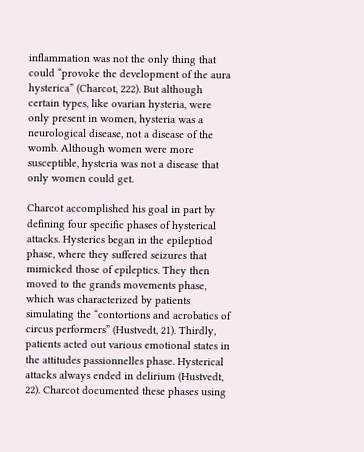inflammation was not the only thing that could “provoke the development of the aura hysterica” (Charcot, 222). But although certain types, like ovarian hysteria, were only present in women, hysteria was a neurological disease, not a disease of the womb. Although women were more susceptible, hysteria was not a disease that only women could get.

Charcot accomplished his goal in part by defining four specific phases of hysterical attacks. Hysterics began in the epileptiod phase, where they suffered seizures that mimicked those of epileptics. They then moved to the grands movements phase, which was characterized by patients simulating the “contortions and acrobatics of circus performers” (Hustvedt, 21). Thirdly, patients acted out various emotional states in the attitudes passionnelles phase. Hysterical attacks always ended in delirium (Hustvedt, 22). Charcot documented these phases using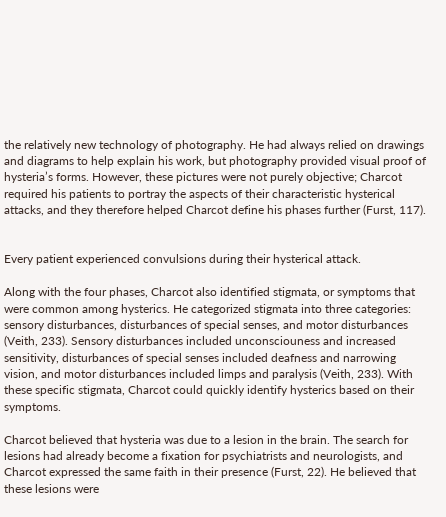the relatively new technology of photography. He had always relied on drawings and diagrams to help explain his work, but photography provided visual proof of hysteria’s forms. However, these pictures were not purely objective; Charcot required his patients to portray the aspects of their characteristic hysterical attacks, and they therefore helped Charcot define his phases further (Furst, 117).


Every patient experienced convulsions during their hysterical attack.

Along with the four phases, Charcot also identified stigmata, or symptoms that were common among hysterics. He categorized stigmata into three categories: sensory disturbances, disturbances of special senses, and motor disturbances (Veith, 233). Sensory disturbances included unconsciouness and increased sensitivity, disturbances of special senses included deafness and narrowing vision, and motor disturbances included limps and paralysis (Veith, 233). With these specific stigmata, Charcot could quickly identify hysterics based on their symptoms.

Charcot believed that hysteria was due to a lesion in the brain. The search for lesions had already become a fixation for psychiatrists and neurologists, and Charcot expressed the same faith in their presence (Furst, 22). He believed that these lesions were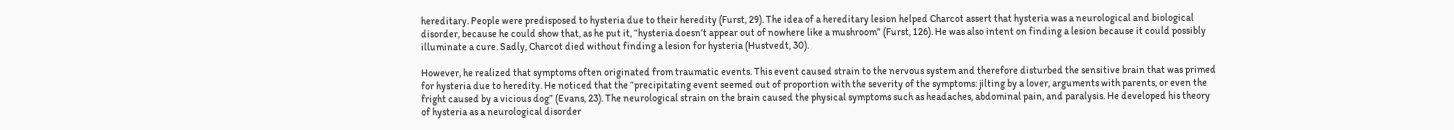hereditary. People were predisposed to hysteria due to their heredity (Furst, 29). The idea of a hereditary lesion helped Charcot assert that hysteria was a neurological and biological disorder, because he could show that, as he put it, “hysteria doesn’t appear out of nowhere like a mushroom” (Furst, 126). He was also intent on finding a lesion because it could possibly illuminate a cure. Sadly, Charcot died without finding a lesion for hysteria (Hustvedt, 30).

However, he realized that symptoms often originated from traumatic events. This event caused strain to the nervous system and therefore disturbed the sensitive brain that was primed for hysteria due to heredity. He noticed that the “precipitating event seemed out of proportion with the severity of the symptoms: jilting by a lover, arguments with parents, or even the fright caused by a vicious dog” (Evans, 23). The neurological strain on the brain caused the physical symptoms such as headaches, abdominal pain, and paralysis. He developed his theory of hysteria as a neurological disorder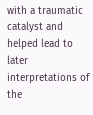with a traumatic catalyst and helped lead to later interpretations of the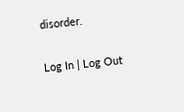disorder.

Log In | Log Out